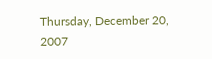Thursday, December 20, 2007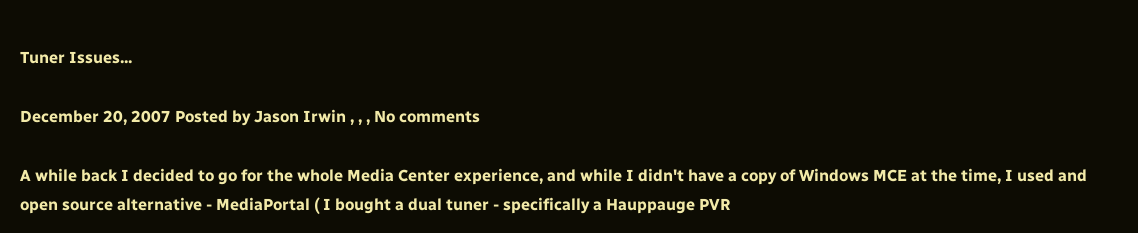Tuner Issues...

December 20, 2007 Posted by Jason Irwin , , , No comments

A while back I decided to go for the whole Media Center experience, and while I didn't have a copy of Windows MCE at the time, I used and open source alternative - MediaPortal ( I bought a dual tuner - specifically a Hauppauge PVR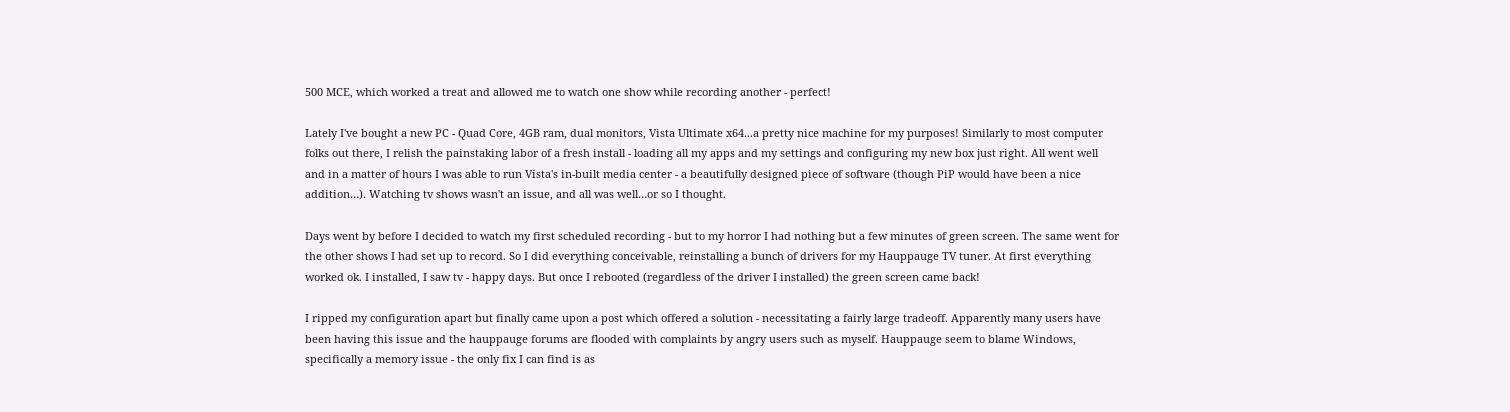500 MCE, which worked a treat and allowed me to watch one show while recording another - perfect!

Lately I've bought a new PC - Quad Core, 4GB ram, dual monitors, Vista Ultimate x64...a pretty nice machine for my purposes! Similarly to most computer folks out there, I relish the painstaking labor of a fresh install - loading all my apps and my settings and configuring my new box just right. All went well and in a matter of hours I was able to run Vista's in-built media center - a beautifully designed piece of software (though PiP would have been a nice addition…). Watching tv shows wasn't an issue, and all was well…or so I thought.

Days went by before I decided to watch my first scheduled recording - but to my horror I had nothing but a few minutes of green screen. The same went for the other shows I had set up to record. So I did everything conceivable, reinstalling a bunch of drivers for my Hauppauge TV tuner. At first everything worked ok. I installed, I saw tv - happy days. But once I rebooted (regardless of the driver I installed) the green screen came back!

I ripped my configuration apart but finally came upon a post which offered a solution - necessitating a fairly large tradeoff. Apparently many users have been having this issue and the hauppauge forums are flooded with complaints by angry users such as myself. Hauppauge seem to blame Windows, specifically a memory issue - the only fix I can find is as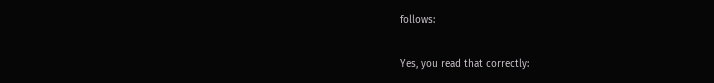follows:

Yes, you read that correctly: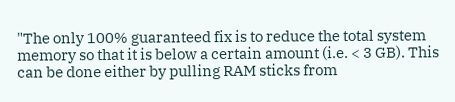"The only 100% guaranteed fix is to reduce the total system memory so that it is below a certain amount (i.e. < 3 GB). This can be done either by pulling RAM sticks from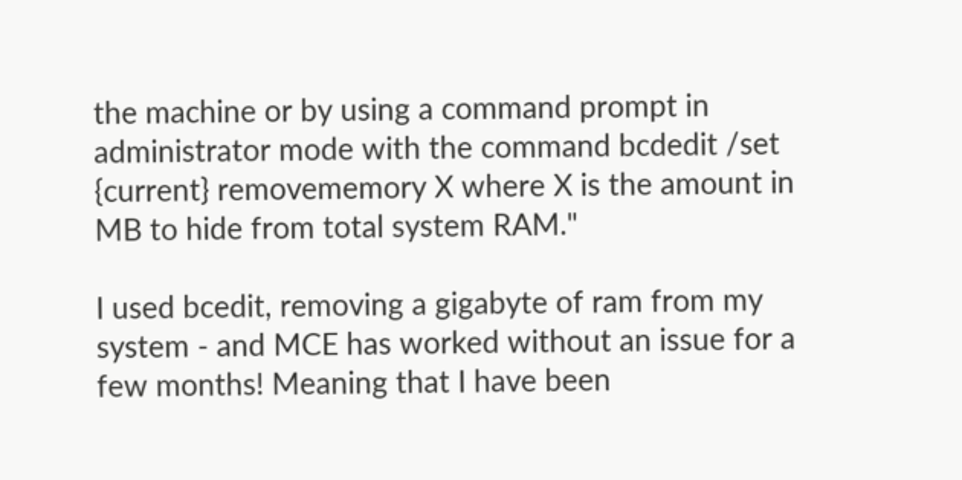the machine or by using a command prompt in administrator mode with the command bcdedit /set {current} removememory X where X is the amount in MB to hide from total system RAM."

I used bcedit, removing a gigabyte of ram from my system - and MCE has worked without an issue for a few months! Meaning that I have been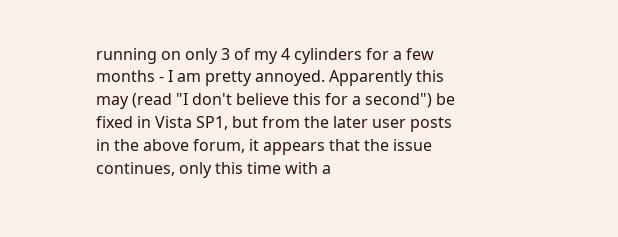running on only 3 of my 4 cylinders for a few months - I am pretty annoyed. Apparently this may (read "I don't believe this for a second") be fixed in Vista SP1, but from the later user posts in the above forum, it appears that the issue continues, only this time with a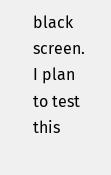black screen. I plan to test this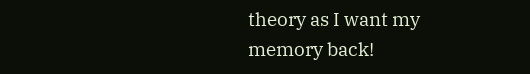theory as I want my memory back!